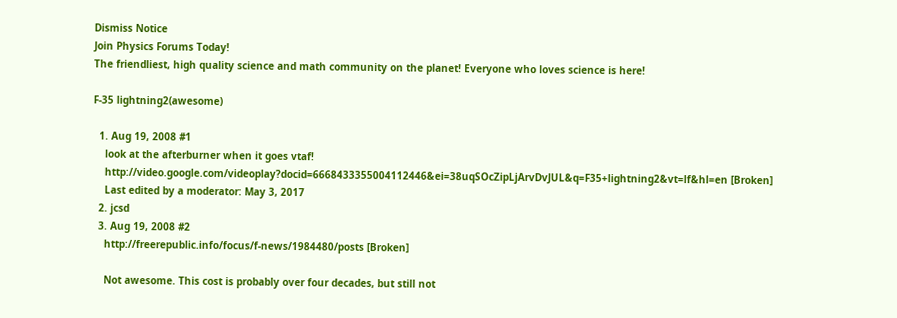Dismiss Notice
Join Physics Forums Today!
The friendliest, high quality science and math community on the planet! Everyone who loves science is here!

F-35 lightning2(awesome)

  1. Aug 19, 2008 #1
    look at the afterburner when it goes vtaf!
    http://video.google.com/videoplay?docid=6668433355004112446&ei=38uqSOcZipLjArvDvJUL&q=F35+lightning2&vt=lf&hl=en [Broken]
    Last edited by a moderator: May 3, 2017
  2. jcsd
  3. Aug 19, 2008 #2
    http://freerepublic.info/focus/f-news/1984480/posts [Broken]

    Not awesome. This cost is probably over four decades, but still not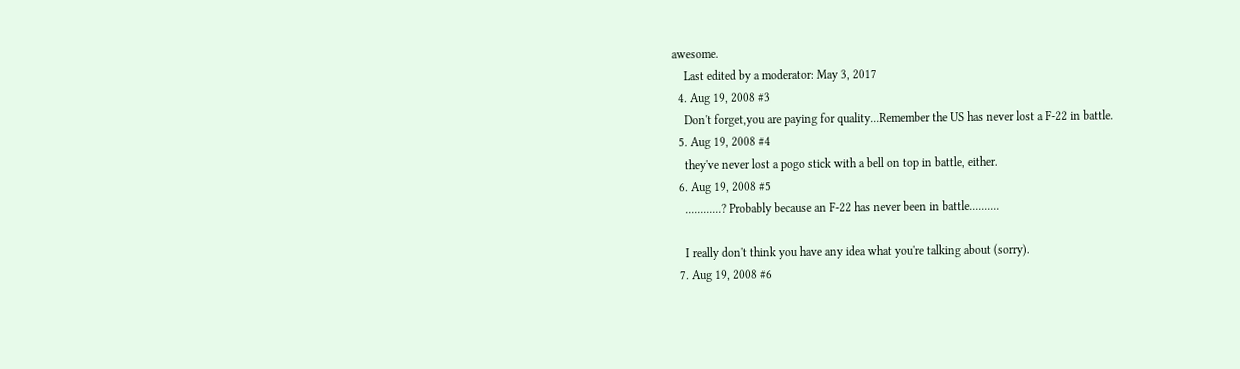awesome.
    Last edited by a moderator: May 3, 2017
  4. Aug 19, 2008 #3
    Don't forget,you are paying for quality...Remember the US has never lost a F-22 in battle.
  5. Aug 19, 2008 #4
    they've never lost a pogo stick with a bell on top in battle, either.
  6. Aug 19, 2008 #5
    ............? Probably because an F-22 has never been in battle..........

    I really don't think you have any idea what you're talking about (sorry).
  7. Aug 19, 2008 #6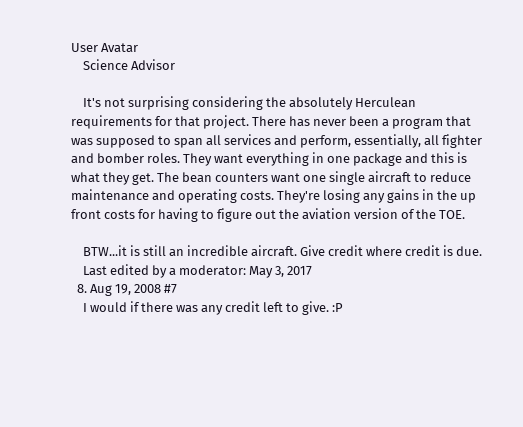User Avatar
    Science Advisor

    It's not surprising considering the absolutely Herculean requirements for that project. There has never been a program that was supposed to span all services and perform, essentially, all fighter and bomber roles. They want everything in one package and this is what they get. The bean counters want one single aircraft to reduce maintenance and operating costs. They're losing any gains in the up front costs for having to figure out the aviation version of the TOE.

    BTW...it is still an incredible aircraft. Give credit where credit is due.
    Last edited by a moderator: May 3, 2017
  8. Aug 19, 2008 #7
    I would if there was any credit left to give. :P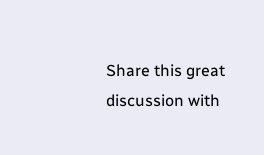Share this great discussion with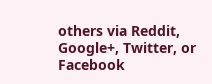others via Reddit, Google+, Twitter, or Facebook